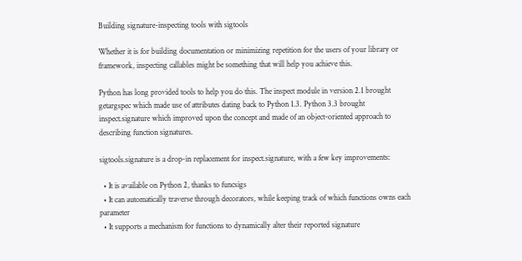Building signature-inspecting tools with sigtools

Whether it is for building documentation or minimizing repetition for the users of your library or framework, inspecting callables might be something that will help you achieve this.

Python has long provided tools to help you do this. The inspect module in version 2.1 brought getargspec which made use of attributes dating back to Python 1.3. Python 3.3 brought inspect.signature which improved upon the concept and made of an object-oriented approach to describing function signatures.

sigtools.signature is a drop-in replacement for inspect.signature, with a few key improvements:

  • It is available on Python 2, thanks to funcsigs
  • It can automatically traverse through decorators, while keeping track of which functions owns each parameter
  • It supports a mechanism for functions to dynamically alter their reported signature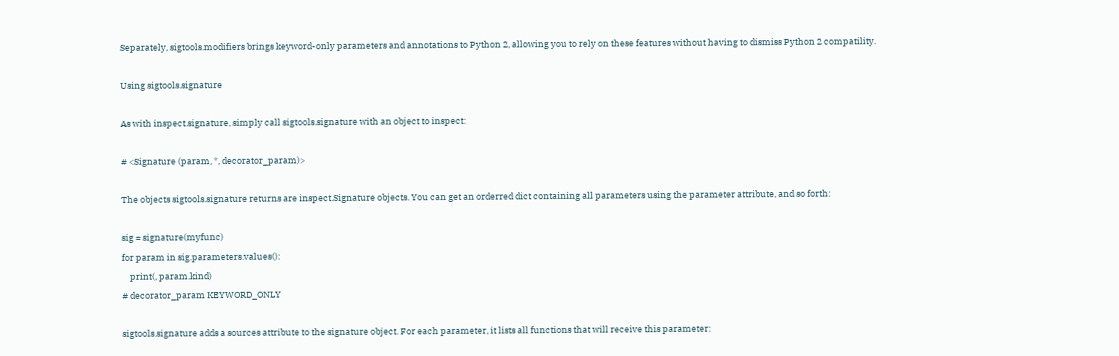Separately, sigtools.modifiers brings keyword-only parameters and annotations to Python 2, allowing you to rely on these features without having to dismiss Python 2 compatility.

Using sigtools.signature

As with inspect.signature, simply call sigtools.signature with an object to inspect:

# <Signature (param, *, decorator_param)>

The objects sigtools.signature returns are inspect.Signature objects. You can get an orderred dict containing all parameters using the parameter attribute, and so forth:

sig = signature(myfunc)
for param in sig.parameters.values():
    print(, param.kind)
# decorator_param KEYWORD_ONLY

sigtools.signature adds a sources attribute to the signature object. For each parameter, it lists all functions that will receive this parameter: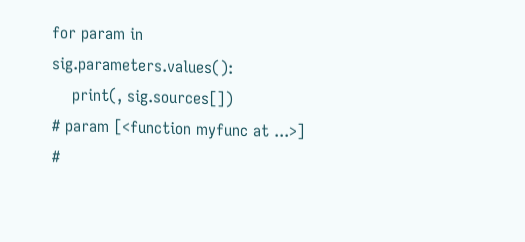for param in sig.parameters.values():
    print(, sig.sources[])
# param [<function myfunc at ...>]
#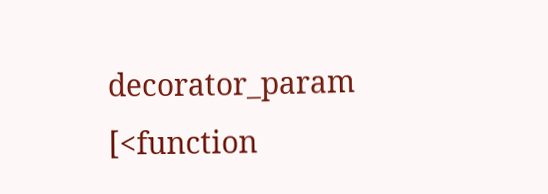decorator_param [<function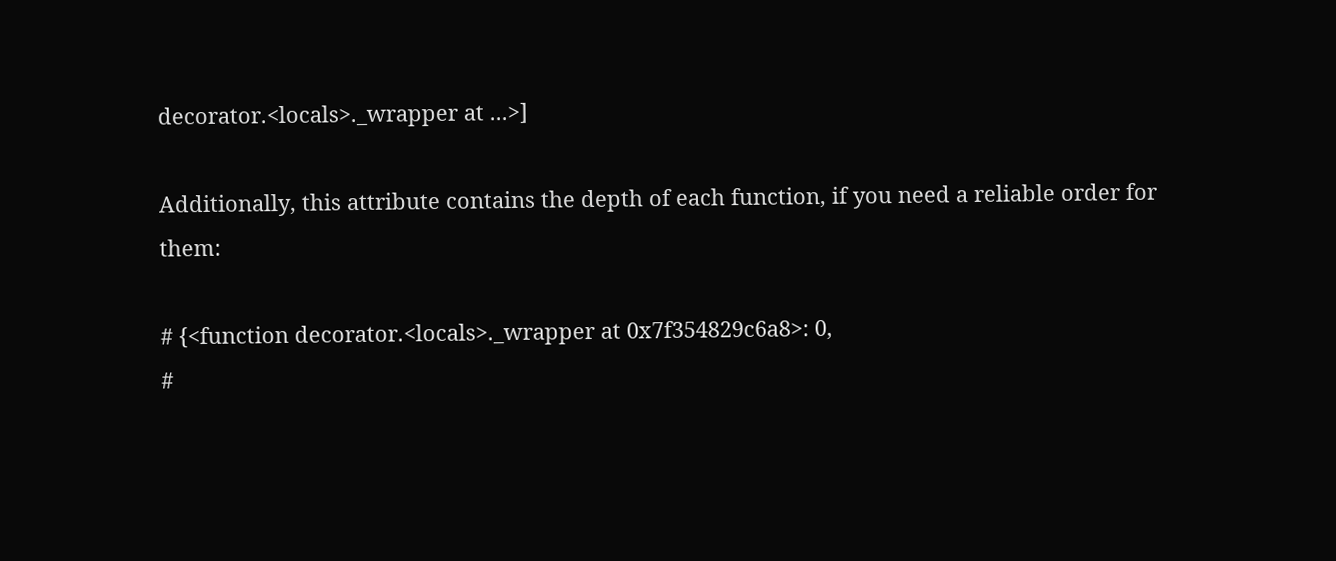decorator.<locals>._wrapper at ...>]

Additionally, this attribute contains the depth of each function, if you need a reliable order for them:

# {<function decorator.<locals>._wrapper at 0x7f354829c6a8>: 0,
#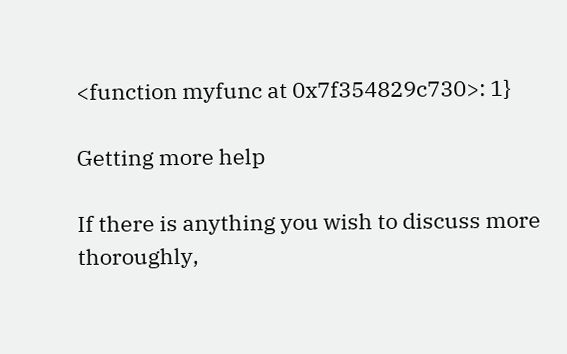<function myfunc at 0x7f354829c730>: 1}

Getting more help

If there is anything you wish to discuss more thoroughly,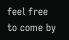feel free to come by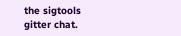the sigtools gitter chat.